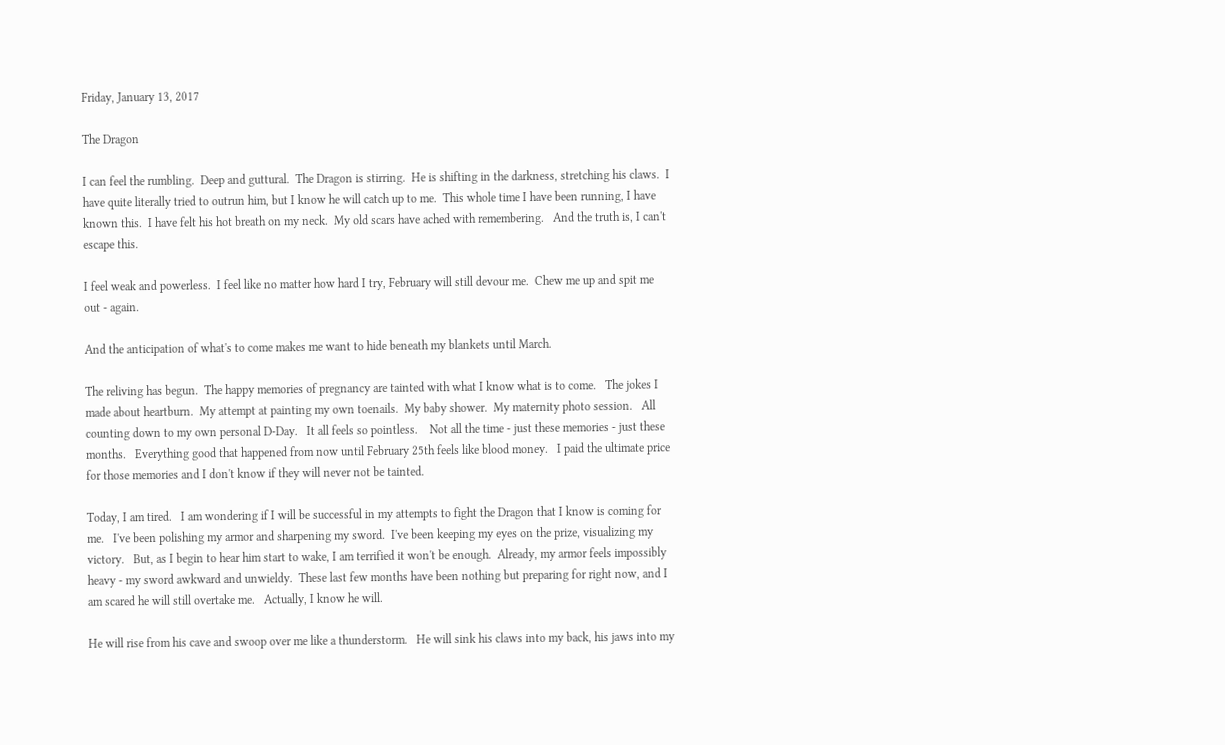Friday, January 13, 2017

The Dragon

I can feel the rumbling.  Deep and guttural.  The Dragon is stirring.  He is shifting in the darkness, stretching his claws.  I have quite literally tried to outrun him, but I know he will catch up to me.  This whole time I have been running, I have known this.  I have felt his hot breath on my neck.  My old scars have ached with remembering.   And the truth is, I can't escape this.

I feel weak and powerless.  I feel like no matter how hard I try, February will still devour me.  Chew me up and spit me out - again.

And the anticipation of what's to come makes me want to hide beneath my blankets until March.

The reliving has begun.  The happy memories of pregnancy are tainted with what I know what is to come.   The jokes I made about heartburn.  My attempt at painting my own toenails.  My baby shower.  My maternity photo session.   All counting down to my own personal D-Day.   It all feels so pointless.    Not all the time - just these memories - just these months.   Everything good that happened from now until February 25th feels like blood money.   I paid the ultimate price for those memories and I don't know if they will never not be tainted.

Today, I am tired.   I am wondering if I will be successful in my attempts to fight the Dragon that I know is coming for me.   I've been polishing my armor and sharpening my sword.  I've been keeping my eyes on the prize, visualizing my victory.   But, as I begin to hear him start to wake, I am terrified it won't be enough.  Already, my armor feels impossibly heavy - my sword awkward and unwieldy.  These last few months have been nothing but preparing for right now, and I am scared he will still overtake me.   Actually, I know he will.

He will rise from his cave and swoop over me like a thunderstorm.   He will sink his claws into my back, his jaws into my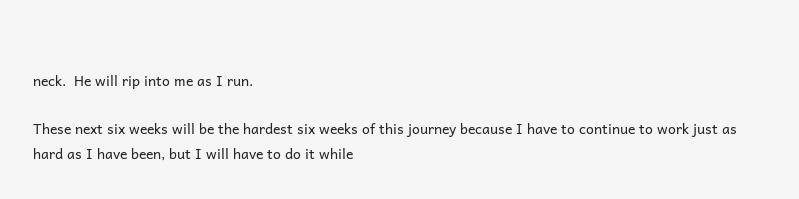neck.  He will rip into me as I run.

These next six weeks will be the hardest six weeks of this journey because I have to continue to work just as hard as I have been, but I will have to do it while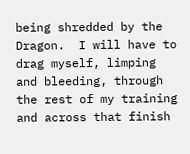being shredded by the Dragon.  I will have to drag myself, limping and bleeding, through the rest of my training and across that finish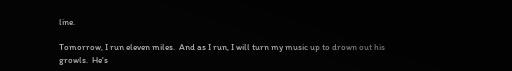line.

Tomorrow, I run eleven miles.  And as I run, I will turn my music up to drown out his growls.  He's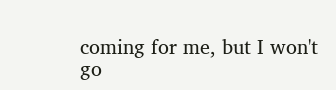coming for me, but I won't go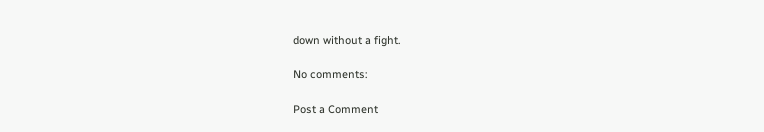down without a fight.

No comments:

Post a Comment